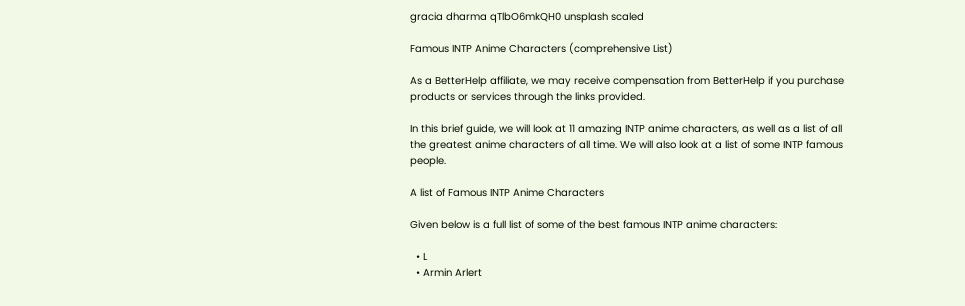gracia dharma qTlbO6mkQH0 unsplash scaled

Famous INTP Anime Characters (comprehensive List)

As a BetterHelp affiliate, we may receive compensation from BetterHelp if you purchase products or services through the links provided.

In this brief guide, we will look at 11 amazing INTP anime characters, as well as a list of all the greatest anime characters of all time. We will also look at a list of some INTP famous people.

A list of Famous INTP Anime Characters

Given below is a full list of some of the best famous INTP anime characters:

  • L
  • Armin Arlert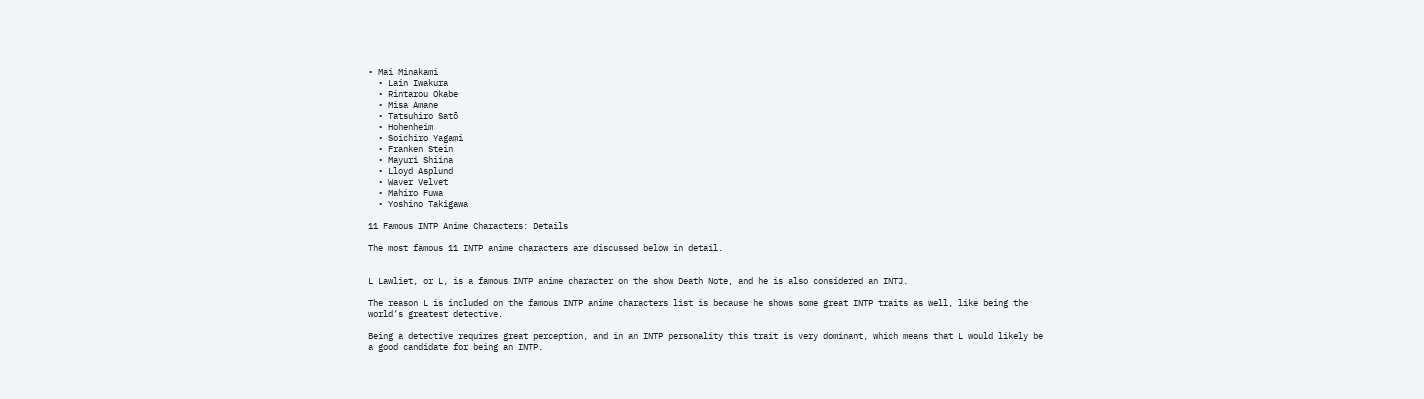• Mai Minakami
  • Lain Iwakura
  • Rintarou Okabe
  • Misa Amane
  • Tatsuhiro Satō
  • Hohenheim
  • Soichiro Yagami
  • Franken Stein
  • Mayuri Shiina
  • Lloyd Asplund
  • Waver Velvet
  • Mahiro Fuwa
  • Yoshino Takigawa

11 Famous INTP Anime Characters: Details

The most famous 11 INTP anime characters are discussed below in detail.


L Lawliet, or L, is a famous INTP anime character on the show Death Note, and he is also considered an INTJ.

The reason L is included on the famous INTP anime characters list is because he shows some great INTP traits as well, like being the world’s greatest detective.

Being a detective requires great perception, and in an INTP personality this trait is very dominant, which means that L would likely be a good candidate for being an INTP.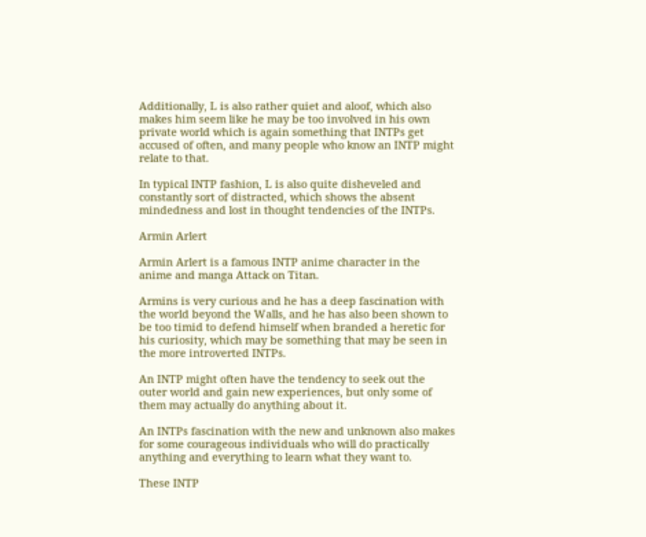Additionally, L is also rather quiet and aloof, which also makes him seem like he may be too involved in his own private world which is again something that INTPs get accused of often, and many people who know an INTP might relate to that.

In typical INTP fashion, L is also quite disheveled and constantly sort of distracted, which shows the absent mindedness and lost in thought tendencies of the INTPs.

Armin Arlert

Armin Arlert is a famous INTP anime character in the anime and manga Attack on Titan.

Armins is very curious and he has a deep fascination with the world beyond the Walls, and he has also been shown to be too timid to defend himself when branded a heretic for his curiosity, which may be something that may be seen in the more introverted INTPs.

An INTP might often have the tendency to seek out the outer world and gain new experiences, but only some of them may actually do anything about it.

An INTPs fascination with the new and unknown also makes for some courageous individuals who will do practically anything and everything to learn what they want to.

These INTP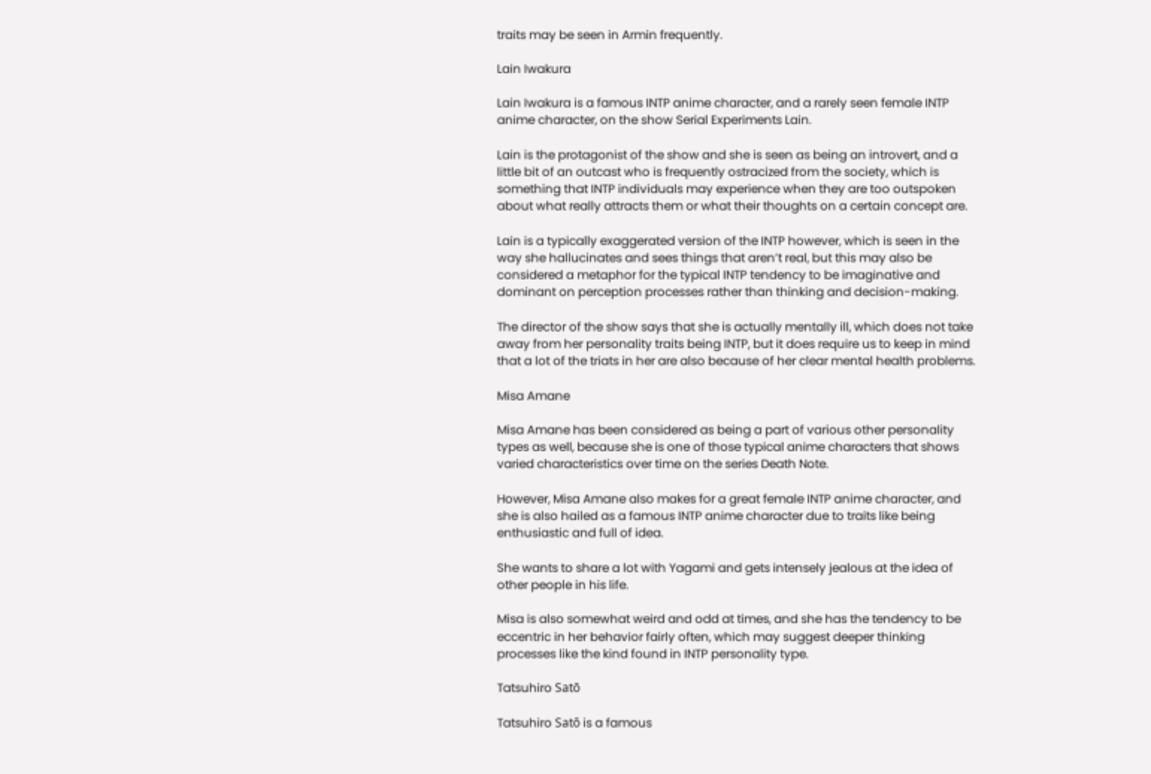traits may be seen in Armin frequently.

Lain Iwakura

Lain Iwakura is a famous INTP anime character, and a rarely seen female INTP anime character, on the show Serial Experiments Lain.

Lain is the protagonist of the show and she is seen as being an introvert, and a little bit of an outcast who is frequently ostracized from the society, which is something that INTP individuals may experience when they are too outspoken about what really attracts them or what their thoughts on a certain concept are.

Lain is a typically exaggerated version of the INTP however, which is seen in the way she hallucinates and sees things that aren’t real, but this may also be considered a metaphor for the typical INTP tendency to be imaginative and dominant on perception processes rather than thinking and decision-making.

The director of the show says that she is actually mentally ill, which does not take away from her personality traits being INTP, but it does require us to keep in mind that a lot of the triats in her are also because of her clear mental health problems.

Misa Amane

Misa Amane has been considered as being a part of various other personality types as well, because she is one of those typical anime characters that shows varied characteristics over time on the series Death Note.

However, Misa Amane also makes for a great female INTP anime character, and she is also hailed as a famous INTP anime character due to traits like being enthusiastic and full of idea.

She wants to share a lot with Yagami and gets intensely jealous at the idea of other people in his life.

Misa is also somewhat weird and odd at times, and she has the tendency to be eccentric in her behavior fairly often, which may suggest deeper thinking processes like the kind found in INTP personality type.

Tatsuhiro Satō

Tatsuhiro Satō is a famous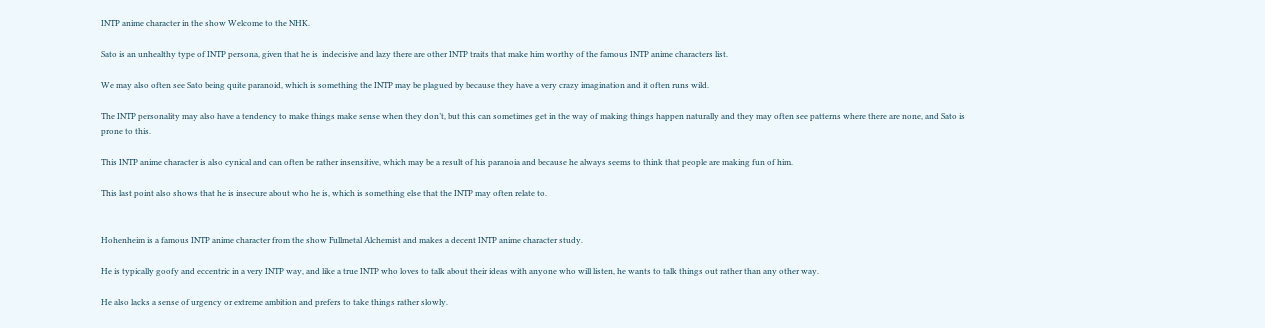INTP anime character in the show Welcome to the NHK.

Sato is an unhealthy type of INTP persona, given that he is  indecisive and lazy there are other INTP traits that make him worthy of the famous INTP anime characters list.

We may also often see Sato being quite paranoid, which is something the INTP may be plagued by because they have a very crazy imagination and it often runs wild.

The INTP personality may also have a tendency to make things make sense when they don’t, but this can sometimes get in the way of making things happen naturally and they may often see patterns where there are none, and Sato is prone to this.

This INTP anime character is also cynical and can often be rather insensitive, which may be a result of his paranoia and because he always seems to think that people are making fun of him.

This last point also shows that he is insecure about who he is, which is something else that the INTP may often relate to.


Hohenheim is a famous INTP anime character from the show Fullmetal Alchemist and makes a decent INTP anime character study.

He is typically goofy and eccentric in a very INTP way, and like a true INTP who loves to talk about their ideas with anyone who will listen, he wants to talk things out rather than any other way.

He also lacks a sense of urgency or extreme ambition and prefers to take things rather slowly.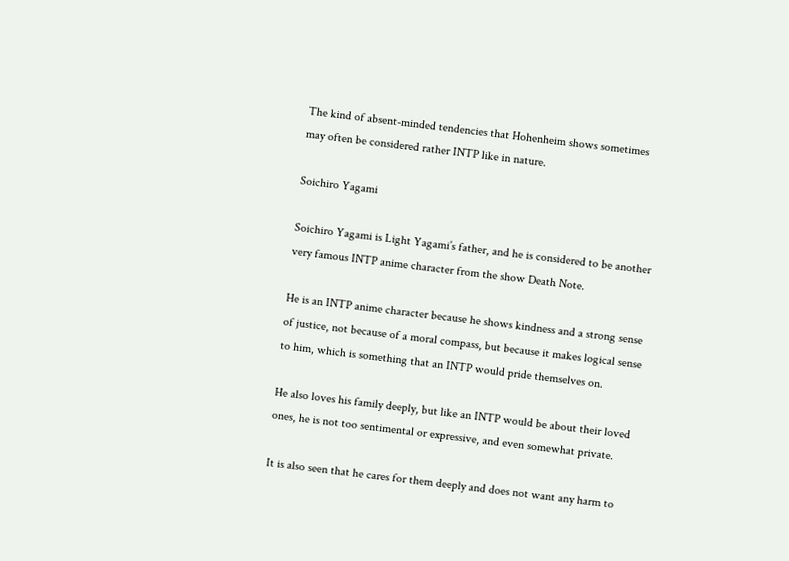The kind of absent-minded tendencies that Hohenheim shows sometimes may often be considered rather INTP like in nature.

Soichiro Yagami

Soichiro Yagami is Light Yagami’s father, and he is considered to be another very famous INTP anime character from the show Death Note.

He is an INTP anime character because he shows kindness and a strong sense of justice, not because of a moral compass, but because it makes logical sense to him, which is something that an INTP would pride themselves on.

He also loves his family deeply, but like an INTP would be about their loved ones, he is not too sentimental or expressive, and even somewhat private.

It is also seen that he cares for them deeply and does not want any harm to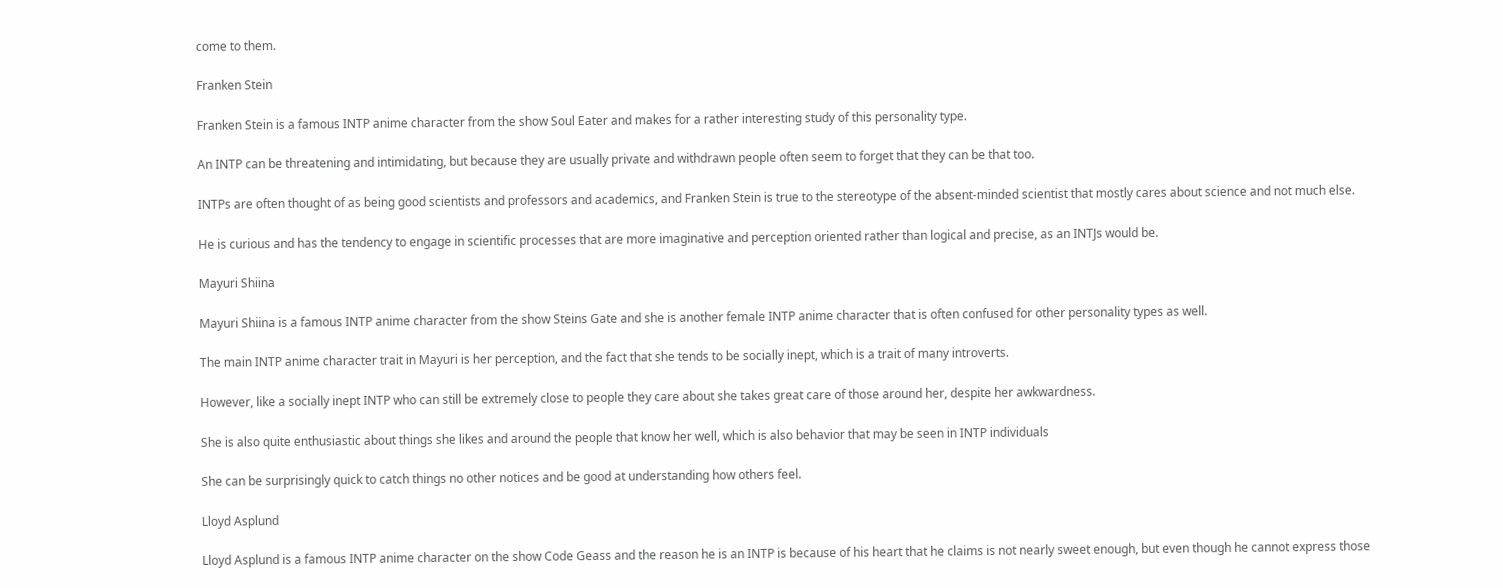come to them.

Franken Stein

Franken Stein is a famous INTP anime character from the show Soul Eater and makes for a rather interesting study of this personality type.

An INTP can be threatening and intimidating, but because they are usually private and withdrawn people often seem to forget that they can be that too.

INTPs are often thought of as being good scientists and professors and academics, and Franken Stein is true to the stereotype of the absent-minded scientist that mostly cares about science and not much else.

He is curious and has the tendency to engage in scientific processes that are more imaginative and perception oriented rather than logical and precise, as an INTJs would be.

Mayuri Shiina

Mayuri Shiina is a famous INTP anime character from the show Steins Gate and she is another female INTP anime character that is often confused for other personality types as well.

The main INTP anime character trait in Mayuri is her perception, and the fact that she tends to be socially inept, which is a trait of many introverts.

However, like a socially inept INTP who can still be extremely close to people they care about she takes great care of those around her, despite her awkwardness.

She is also quite enthusiastic about things she likes and around the people that know her well, which is also behavior that may be seen in INTP individuals

She can be surprisingly quick to catch things no other notices and be good at understanding how others feel.

Lloyd Asplund

Lloyd Asplund is a famous INTP anime character on the show Code Geass and the reason he is an INTP is because of his heart that he claims is not nearly sweet enough, but even though he cannot express those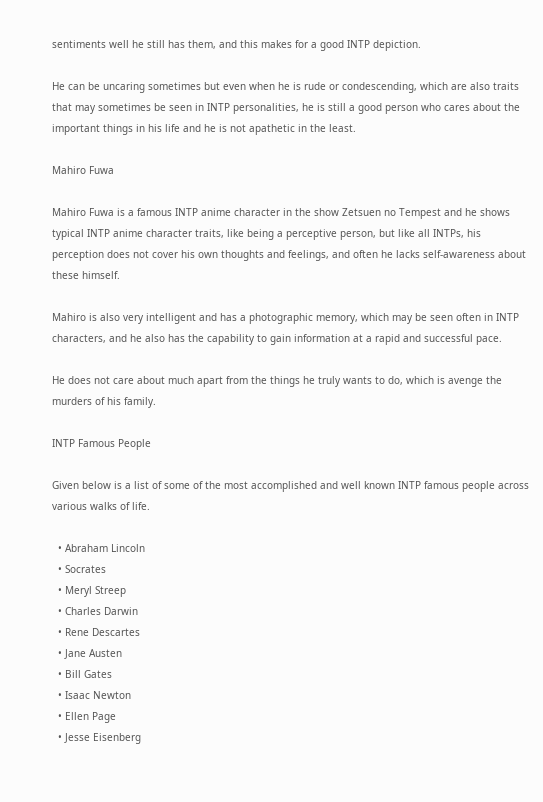sentiments well he still has them, and this makes for a good INTP depiction.

He can be uncaring sometimes but even when he is rude or condescending, which are also traits that may sometimes be seen in INTP personalities, he is still a good person who cares about the important things in his life and he is not apathetic in the least.

Mahiro Fuwa

Mahiro Fuwa is a famous INTP anime character in the show Zetsuen no Tempest and he shows typical INTP anime character traits, like being a perceptive person, but like all INTPs, his perception does not cover his own thoughts and feelings, and often he lacks self-awareness about these himself.

Mahiro is also very intelligent and has a photographic memory, which may be seen often in INTP characters, and he also has the capability to gain information at a rapid and successful pace.

He does not care about much apart from the things he truly wants to do, which is avenge the murders of his family.

INTP Famous People

Given below is a list of some of the most accomplished and well known INTP famous people across various walks of life.

  • Abraham Lincoln
  • Socrates
  • Meryl Streep
  • Charles Darwin
  • Rene Descartes
  • Jane Austen
  • Bill Gates
  • Isaac Newton
  • Ellen Page
  • Jesse Eisenberg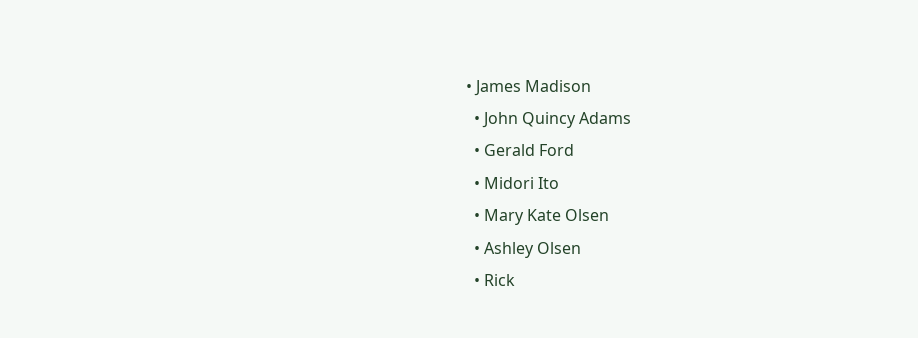• James Madison
  • John Quincy Adams
  • Gerald Ford
  • Midori Ito
  • Mary Kate Olsen
  • Ashley Olsen
  • Rick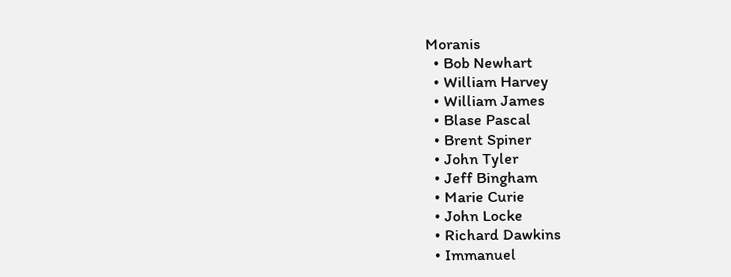Moranis
  • Bob Newhart
  • William Harvey
  • William James
  • Blase Pascal
  • Brent Spiner
  • John Tyler
  • Jeff Bingham
  • Marie Curie
  • John Locke
  • Richard Dawkins
  • Immanuel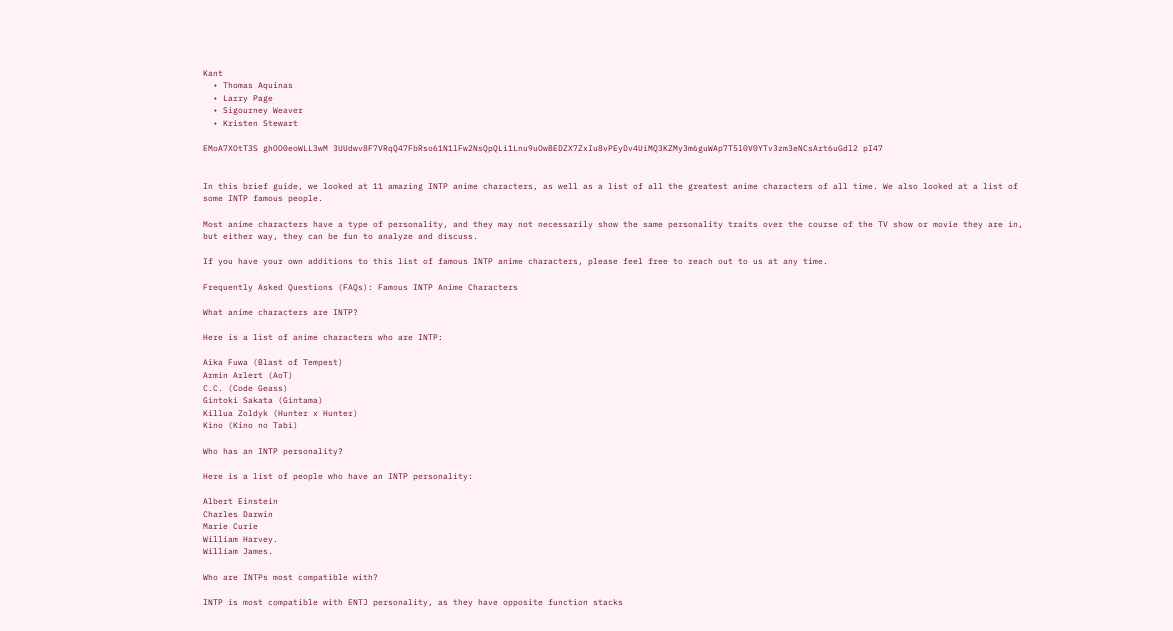Kant
  • Thomas Aquinas
  • Larry Page
  • Sigourney Weaver
  • Kristen Stewart

EMoA7XOtT3S ghOO0eoWLL3wM 3UUdwv8F7VRqQ47FbRso61N1lFw2NsQpQLi1Lnu9uOwBEDZX7ZxIu8vPEyDv4UiMQ3KZMy3m6guWAp7T5l0V0YTv3zm3eNCsArt6uGdl2 pI47


In this brief guide, we looked at 11 amazing INTP anime characters, as well as a list of all the greatest anime characters of all time. We also looked at a list of some INTP famous people.

Most anime characters have a type of personality, and they may not necessarily show the same personality traits over the course of the TV show or movie they are in, but either way, they can be fun to analyze and discuss.

If you have your own additions to this list of famous INTP anime characters, please feel free to reach out to us at any time.

Frequently Asked Questions (FAQs): Famous INTP Anime Characters

What anime characters are INTP?

Here is a list of anime characters who are INTP:

Aika Fuwa (Blast of Tempest)
Armin Arlert (AoT)
C.C. (Code Geass)
Gintoki Sakata (Gintama)
Killua Zoldyk (Hunter x Hunter)
Kino (Kino no Tabi)

Who has an INTP personality?

Here is a list of people who have an INTP personality:

Albert Einstein
Charles Darwin
Marie Curie
William Harvey.
William James.

Who are INTPs most compatible with?

INTP is most compatible with ENTJ personality, as they have opposite function stacks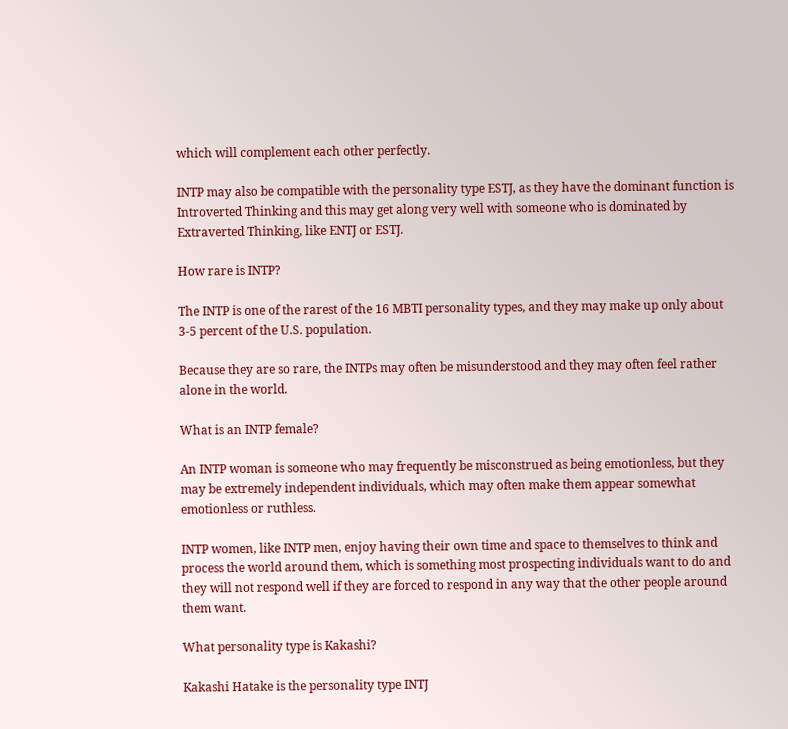which will complement each other perfectly.

INTP may also be compatible with the personality type ESTJ, as they have the dominant function is Introverted Thinking and this may get along very well with someone who is dominated by Extraverted Thinking, like ENTJ or ESTJ.

How rare is INTP?

The INTP is one of the rarest of the 16 MBTI personality types, and they may make up only about 3-5 percent of the U.S. population.

Because they are so rare, the INTPs may often be misunderstood and they may often feel rather alone in the world.

What is an INTP female?

An INTP woman is someone who may frequently be misconstrued as being emotionless, but they may be extremely independent individuals, which may often make them appear somewhat emotionless or ruthless.

INTP women, like INTP men, enjoy having their own time and space to themselves to think and process the world around them, which is something most prospecting individuals want to do and they will not respond well if they are forced to respond in any way that the other people around them want.

What personality type is Kakashi?

Kakashi Hatake is the personality type INTJ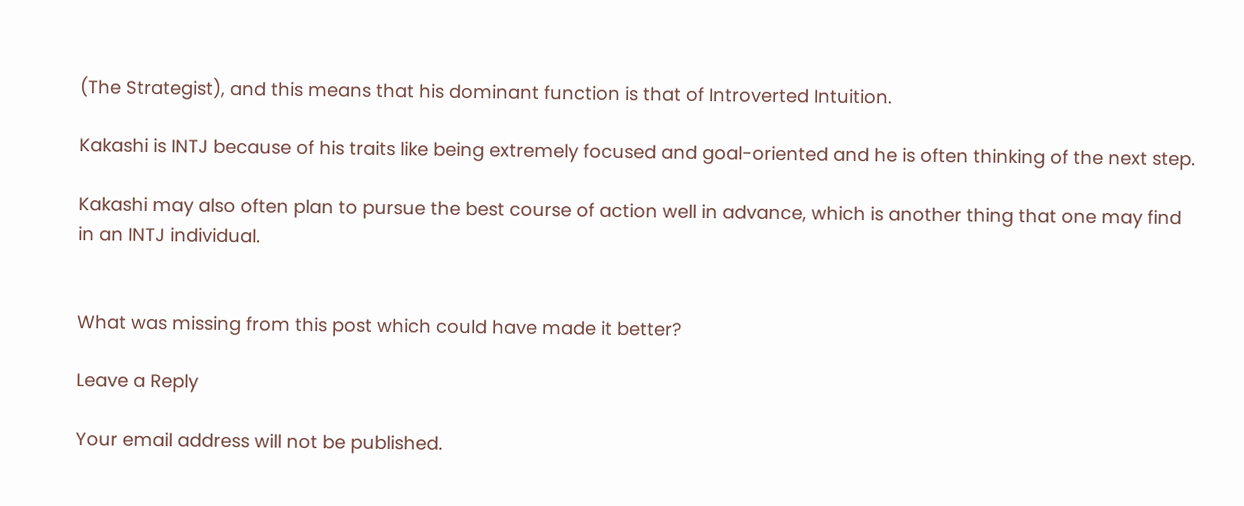(The Strategist), and this means that his dominant function is that of Introverted Intuition.

Kakashi is INTJ because of his traits like being extremely focused and goal-oriented and he is often thinking of the next step.

Kakashi may also often plan to pursue the best course of action well in advance, which is another thing that one may find in an INTJ individual.


What was missing from this post which could have made it better?

Leave a Reply

Your email address will not be published.